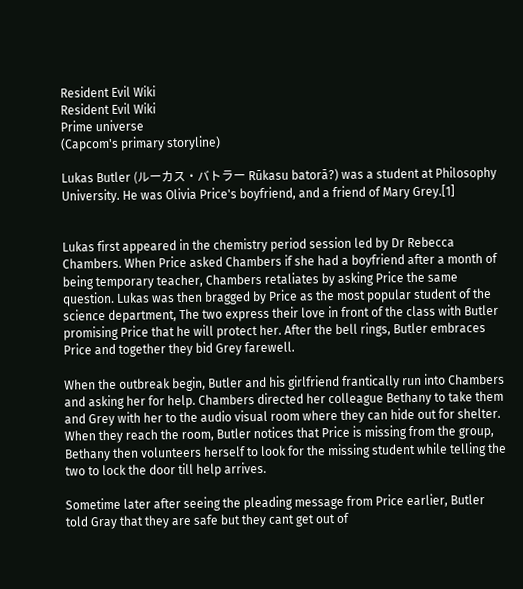Resident Evil Wiki
Resident Evil Wiki
Prime universe
(Capcom's primary storyline)

Lukas Butler (ルーカス・バトラー Rūkasu batorā?) was a student at Philosophy University. He was Olivia Price's boyfriend, and a friend of Mary Grey.[1]


Lukas first appeared in the chemistry period session led by Dr Rebecca Chambers. When Price asked Chambers if she had a boyfriend after a month of being temporary teacher, Chambers retaliates by asking Price the same question. Lukas was then bragged by Price as the most popular student of the science department, The two express their love in front of the class with Butler promising Price that he will protect her. After the bell rings, Butler embraces Price and together they bid Grey farewell.

When the outbreak begin, Butler and his girlfriend frantically run into Chambers and asking her for help. Chambers directed her colleague Bethany to take them and Grey with her to the audio visual room where they can hide out for shelter. When they reach the room, Butler notices that Price is missing from the group, Bethany then volunteers herself to look for the missing student while telling the two to lock the door till help arrives.

Sometime later after seeing the pleading message from Price earlier, Butler told Gray that they are safe but they cant get out of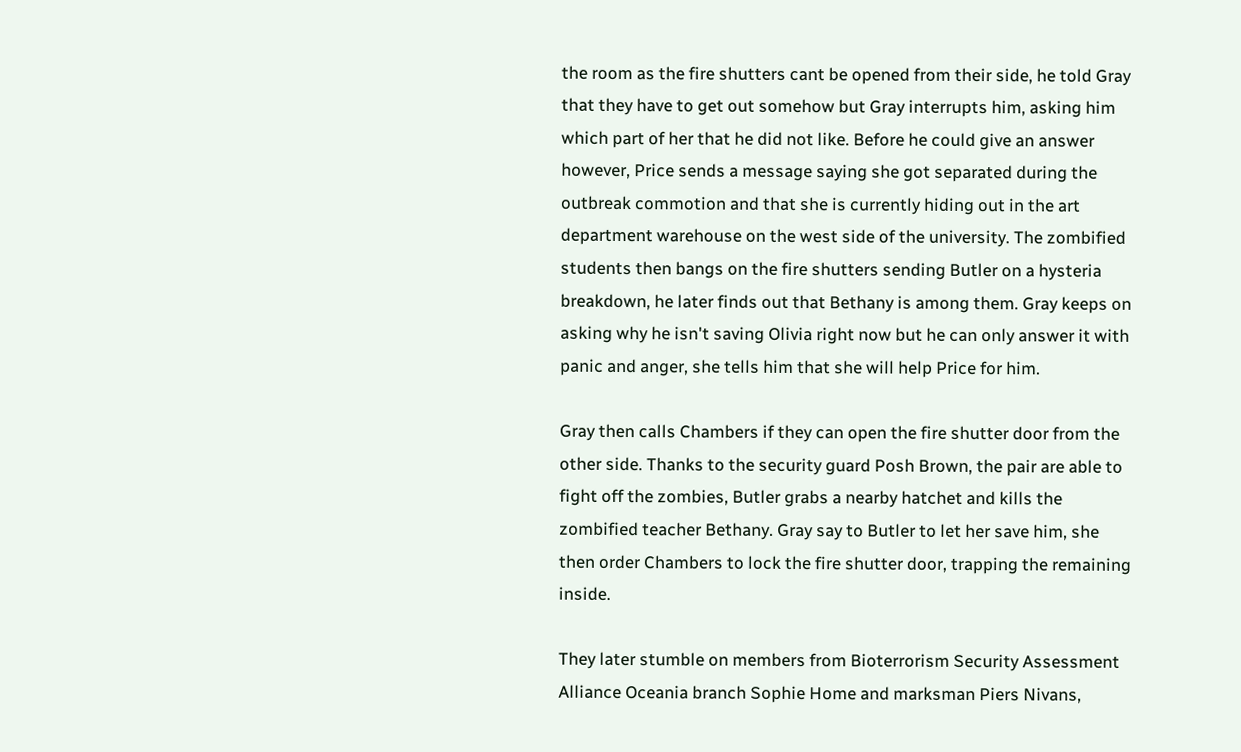the room as the fire shutters cant be opened from their side, he told Gray that they have to get out somehow but Gray interrupts him, asking him which part of her that he did not like. Before he could give an answer however, Price sends a message saying she got separated during the outbreak commotion and that she is currently hiding out in the art department warehouse on the west side of the university. The zombified students then bangs on the fire shutters sending Butler on a hysteria breakdown, he later finds out that Bethany is among them. Gray keeps on asking why he isn't saving Olivia right now but he can only answer it with panic and anger, she tells him that she will help Price for him.

Gray then calls Chambers if they can open the fire shutter door from the other side. Thanks to the security guard Posh Brown, the pair are able to fight off the zombies, Butler grabs a nearby hatchet and kills the zombified teacher Bethany. Gray say to Butler to let her save him, she then order Chambers to lock the fire shutter door, trapping the remaining inside.

They later stumble on members from Bioterrorism Security Assessment Alliance Oceania branch Sophie Home and marksman Piers Nivans,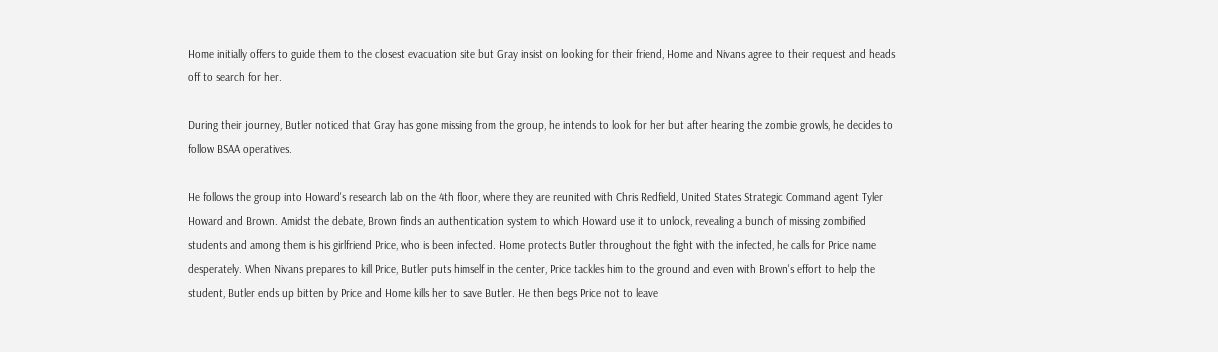Home initially offers to guide them to the closest evacuation site but Gray insist on looking for their friend, Home and Nivans agree to their request and heads off to search for her.

During their journey, Butler noticed that Gray has gone missing from the group, he intends to look for her but after hearing the zombie growls, he decides to follow BSAA operatives.

He follows the group into Howard's research lab on the 4th floor, where they are reunited with Chris Redfield, United States Strategic Command agent Tyler Howard and Brown. Amidst the debate, Brown finds an authentication system to which Howard use it to unlock, revealing a bunch of missing zombified students and among them is his girlfriend Price, who is been infected. Home protects Butler throughout the fight with the infected, he calls for Price name desperately. When Nivans prepares to kill Price, Butler puts himself in the center, Price tackles him to the ground and even with Brown's effort to help the student, Butler ends up bitten by Price and Home kills her to save Butler. He then begs Price not to leave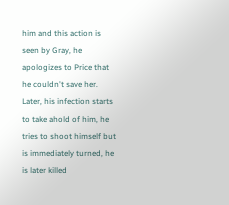him and this action is seen by Gray, he apologizes to Price that he couldn't save her. Later, his infection starts to take ahold of him, he tries to shoot himself but is immediately turned, he is later killed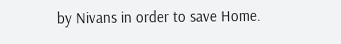by Nivans in order to save Home.